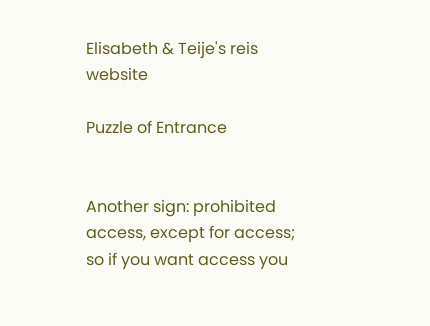Elisabeth & Teije's reis website

Puzzle of Entrance


Another sign: prohibited access, except for access; so if you want access you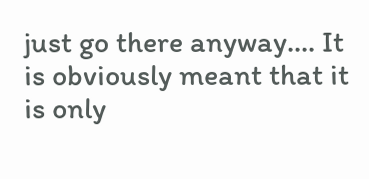just go there anyway.... It is obviously meant that it is only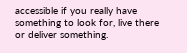accessible if you really have something to look for, live there or deliver something.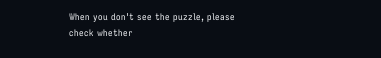When you don't see the puzzle, please check whether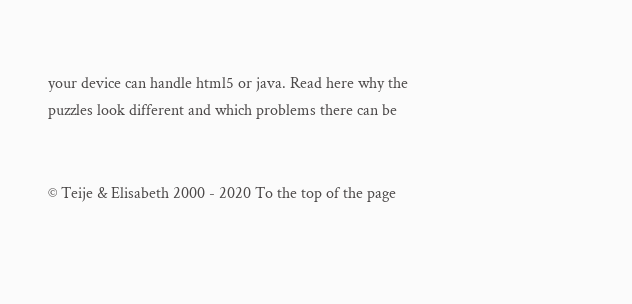your device can handle html5 or java. Read here why the puzzles look different and which problems there can be


© Teije & Elisabeth 2000 - 2020 To the top of the page